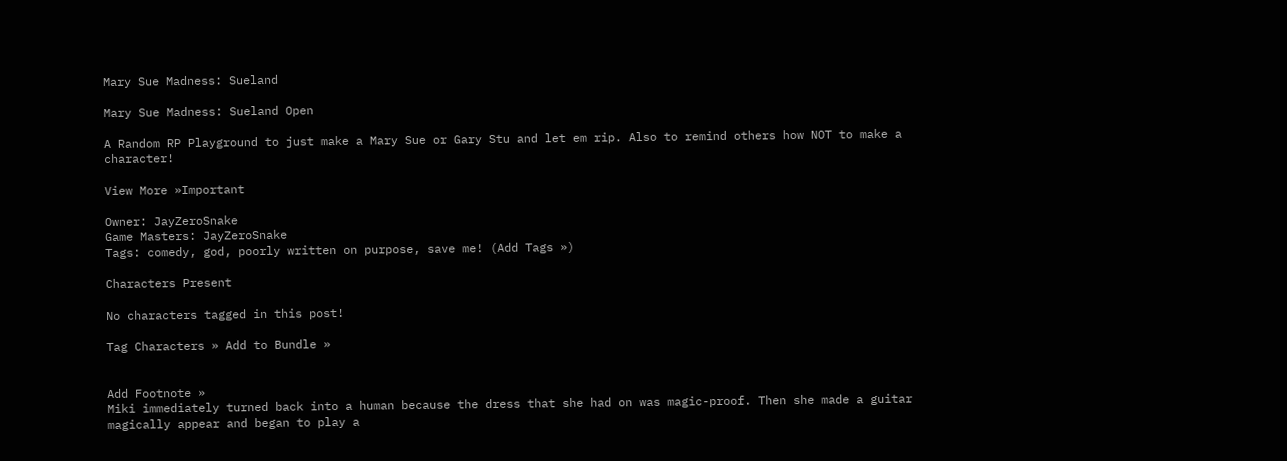Mary Sue Madness: Sueland

Mary Sue Madness: Sueland Open

A Random RP Playground to just make a Mary Sue or Gary Stu and let em rip. Also to remind others how NOT to make a character!

View More »Important

Owner: JayZeroSnake
Game Masters: JayZeroSnake
Tags: comedy, god, poorly written on purpose, save me! (Add Tags »)

Characters Present

No characters tagged in this post!

Tag Characters » Add to Bundle »


Add Footnote »
Miki immediately turned back into a human because the dress that she had on was magic-proof. Then she made a guitar magically appear and began to play a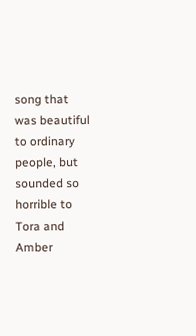song that was beautiful to ordinary people, but sounded so horrible to Tora and Amber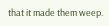that it made them weep.